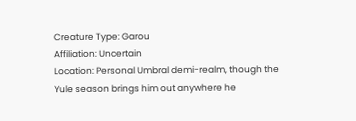Creature Type: Garou
Affiliation: Uncertain
Location: Personal Umbral demi-realm, though the Yule season brings him out anywhere he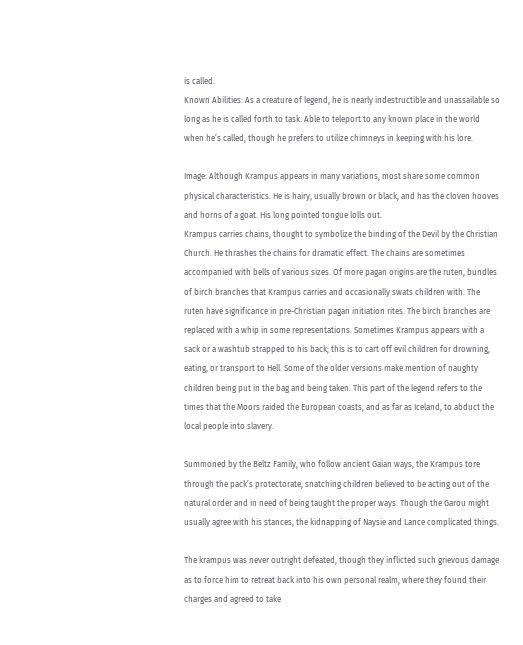is called.
Known Abilities: As a creature of legend, he is nearly indestructible and unassailable so long as he is called forth to task. Able to teleport to any known place in the world when he’s called, though he prefers to utilize chimneys in keeping with his lore.

Image: Although Krampus appears in many variations, most share some common physical characteristics. He is hairy, usually brown or black, and has the cloven hooves and horns of a goat. His long pointed tongue lolls out.
Krampus carries chains, thought to symbolize the binding of the Devil by the Christian Church. He thrashes the chains for dramatic effect. The chains are sometimes accompanied with bells of various sizes. Of more pagan origins are the ruten, bundles of birch branches that Krampus carries and occasionally swats children with. The ruten have significance in pre-Christian pagan initiation rites. The birch branches are replaced with a whip in some representations. Sometimes Krampus appears with a sack or a washtub strapped to his back; this is to cart off evil children for drowning, eating, or transport to Hell. Some of the older versions make mention of naughty children being put in the bag and being taken. This part of the legend refers to the times that the Moors raided the European coasts, and as far as Iceland, to abduct the local people into slavery.

Summoned by the Beltz Family, who follow ancient Gaian ways, the Krampus tore through the pack’s protectorate, snatching children believed to be acting out of the natural order and in need of being taught the proper ways. Though the Garou might usually agree with his stances, the kidnapping of Naysie and Lance complicated things.

The krampus was never outright defeated, though they inflicted such grievous damage as to force him to retreat back into his own personal realm, where they found their charges and agreed to take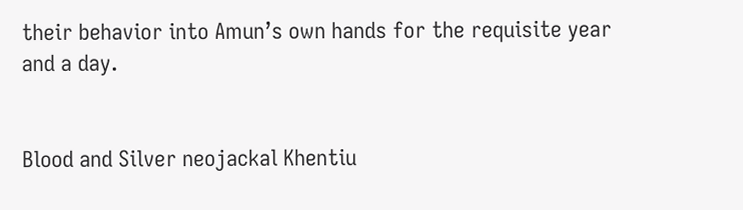their behavior into Amun’s own hands for the requisite year and a day.


Blood and Silver neojackal Khentiu